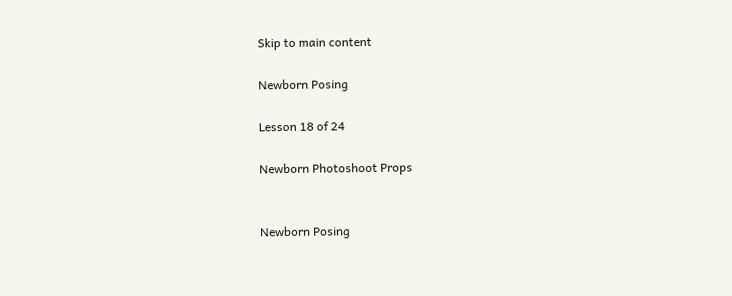Skip to main content

Newborn Posing

Lesson 18 of 24

Newborn Photoshoot Props


Newborn Posing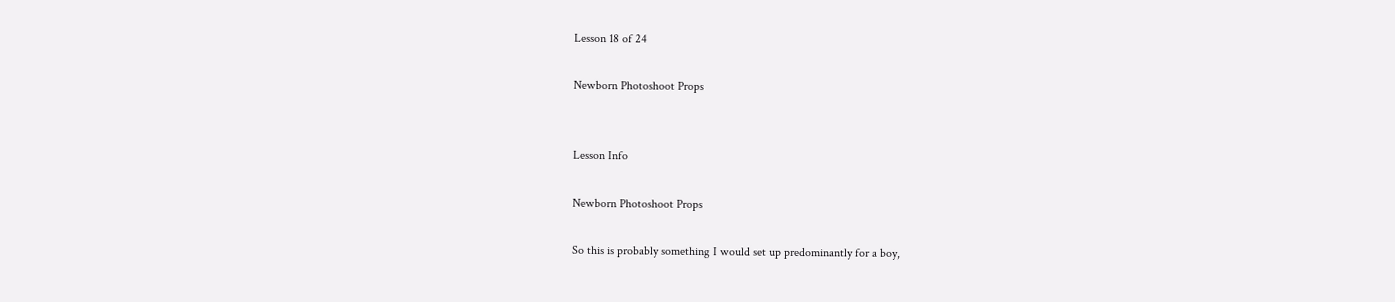Lesson 18 of 24

Newborn Photoshoot Props


Lesson Info

Newborn Photoshoot Props

So this is probably something I would set up predominantly for a boy,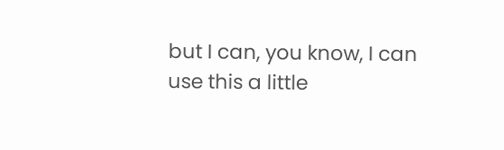but I can, you know, I can use this a little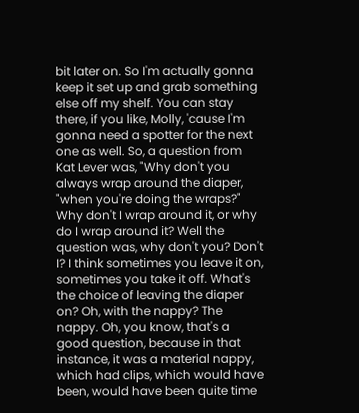bit later on. So I'm actually gonna keep it set up and grab something else off my shelf. You can stay there, if you like, Molly, 'cause I'm gonna need a spotter for the next one as well. So, a question from Kat Lever was, "Why don't you always wrap around the diaper, "when you're doing the wraps?" Why don't I wrap around it, or why do I wrap around it? Well the question was, why don't you? Don't I? I think sometimes you leave it on, sometimes you take it off. What's the choice of leaving the diaper on? Oh, with the nappy? The nappy. Oh, you know, that's a good question, because in that instance, it was a material nappy, which had clips, which would have been, would have been quite time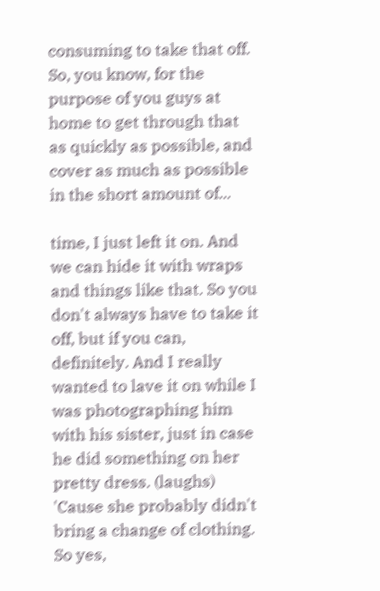consuming to take that off. So, you know, for the purpose of you guys at home to get through that as quickly as possible, and cover as much as possible in the short amount of...

time, I just left it on. And we can hide it with wraps and things like that. So you don't always have to take it off, but if you can, definitely. And I really wanted to lave it on while I was photographing him with his sister, just in case he did something on her pretty dress. (laughs) 'Cause she probably didn't bring a change of clothing. So yes,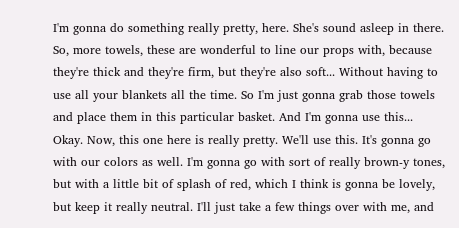I'm gonna do something really pretty, here. She's sound asleep in there. So, more towels, these are wonderful to line our props with, because they're thick and they're firm, but they're also soft... Without having to use all your blankets all the time. So I'm just gonna grab those towels and place them in this particular basket. And I'm gonna use this... Okay. Now, this one here is really pretty. We'll use this. It's gonna go with our colors as well. I'm gonna go with sort of really brown-y tones, but with a little bit of splash of red, which I think is gonna be lovely, but keep it really neutral. I'll just take a few things over with me, and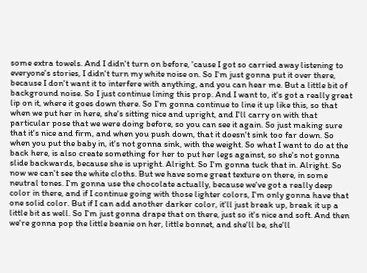some extra towels. And I didn't turn on before, 'cause I got so carried away listening to everyone's stories, I didn't turn my white noise on. So I'm just gonna put it over there, because I don't want it to interfere with anything, and you can hear me. But a little bit of background noise. So I just continue lining this prop. And I want to, it's got a really great lip on it, where it goes down there. So I'm gonna continue to line it up like this, so that when we put her in here, she's sitting nice and upright, and I'll carry on with that particular pose that we were doing before, so you can see it again. So just making sure that it's nice and firm, and when you push down, that it doesn't sink too far down. So when you put the baby in, it's not gonna sink, with the weight. So what I want to do at the back here, is also create something for her to put her legs against, so she's not gonna slide backwards, because she is upright. Alright. So I'm gonna tuck that in. Alright. So now we can't see the white cloths. But we have some great texture on there, in some neutral tones. I'm gonna use the chocolate actually, because we've got a really deep color in there, and if I continue going with those lighter colors, I'm only gonna have that one solid color. But if I can add another darker color, it'll just break up, break it up a little bit as well. So I'm just gonna drape that on there, just so it's nice and soft. And then we're gonna pop the little beanie on her, little bonnet, and she'll be, she'll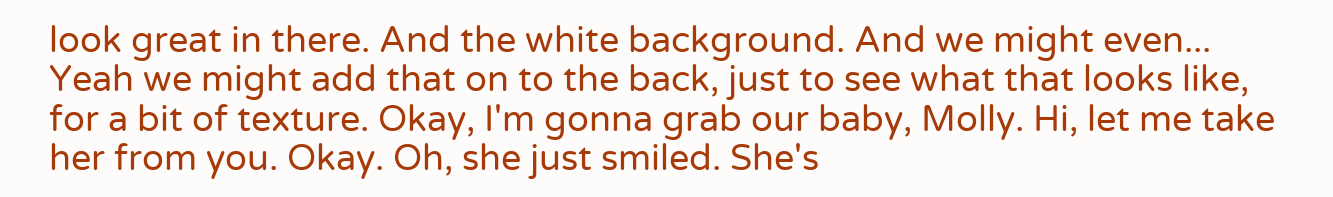look great in there. And the white background. And we might even... Yeah we might add that on to the back, just to see what that looks like, for a bit of texture. Okay, I'm gonna grab our baby, Molly. Hi, let me take her from you. Okay. Oh, she just smiled. She's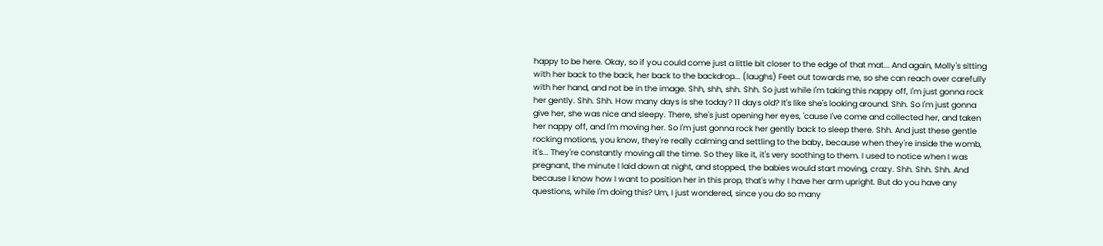happy to be here. Okay, so if you could come just a little bit closer to the edge of that mat... And again, Molly's sitting with her back to the back, her back to the backdrop... (laughs) Feet out towards me, so she can reach over carefully with her hand, and not be in the image. Shh, shh, shh. Shh. So just while I'm taking this nappy off, I'm just gonna rock her gently. Shh. Shh. How many days is she today? 11 days old? It's like she's looking around. Shh. So I'm just gonna give her, she was nice and sleepy. There, she's just opening her eyes, 'cause I've come and collected her, and taken her nappy off, and I'm moving her. So I'm just gonna rock her gently back to sleep there. Shh. And just these gentle rocking motions, you know, they're really calming and settling to the baby, because when they're inside the womb, it's... They're constantly moving all the time. So they like it, it's very soothing to them. I used to notice when I was pregnant, the minute I laid down at night, and stopped, the babies would start moving, crazy. Shh. Shh. Shh. And because I know how I want to position her in this prop, that's why I have her arm upright. But do you have any questions, while I'm doing this? Um, I just wondered, since you do so many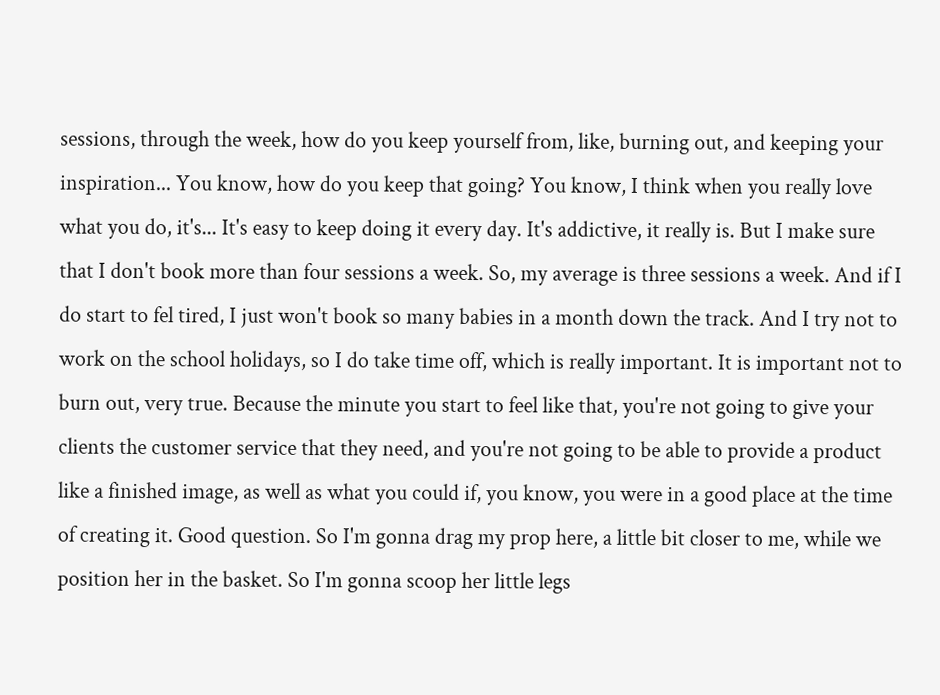sessions, through the week, how do you keep yourself from, like, burning out, and keeping your inspiration... You know, how do you keep that going? You know, I think when you really love what you do, it's... It's easy to keep doing it every day. It's addictive, it really is. But I make sure that I don't book more than four sessions a week. So, my average is three sessions a week. And if I do start to fel tired, I just won't book so many babies in a month down the track. And I try not to work on the school holidays, so I do take time off, which is really important. It is important not to burn out, very true. Because the minute you start to feel like that, you're not going to give your clients the customer service that they need, and you're not going to be able to provide a product like a finished image, as well as what you could if, you know, you were in a good place at the time of creating it. Good question. So I'm gonna drag my prop here, a little bit closer to me, while we position her in the basket. So I'm gonna scoop her little legs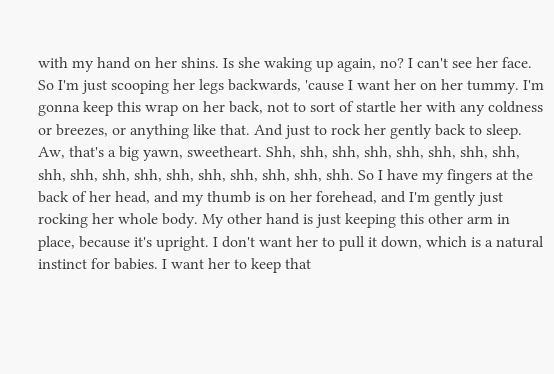with my hand on her shins. Is she waking up again, no? I can't see her face. So I'm just scooping her legs backwards, 'cause I want her on her tummy. I'm gonna keep this wrap on her back, not to sort of startle her with any coldness or breezes, or anything like that. And just to rock her gently back to sleep. Aw, that's a big yawn, sweetheart. Shh, shh, shh, shh, shh, shh, shh, shh, shh, shh, shh, shh, shh, shh, shh, shh, shh, shh. So I have my fingers at the back of her head, and my thumb is on her forehead, and I'm gently just rocking her whole body. My other hand is just keeping this other arm in place, because it's upright. I don't want her to pull it down, which is a natural instinct for babies. I want her to keep that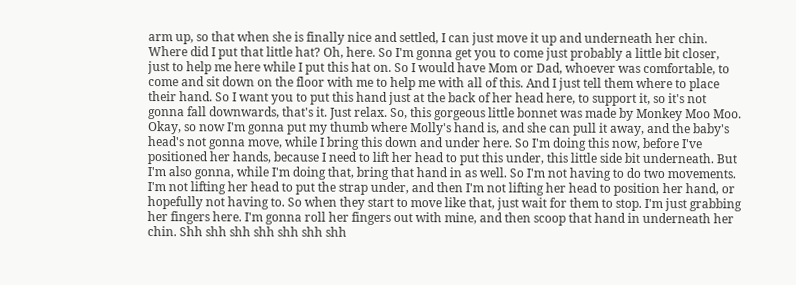arm up, so that when she is finally nice and settled, I can just move it up and underneath her chin. Where did I put that little hat? Oh, here. So I'm gonna get you to come just probably a little bit closer, just to help me here while I put this hat on. So I would have Mom or Dad, whoever was comfortable, to come and sit down on the floor with me to help me with all of this. And I just tell them where to place their hand. So I want you to put this hand just at the back of her head here, to support it, so it's not gonna fall downwards, that's it. Just relax. So, this gorgeous little bonnet was made by Monkey Moo Moo. Okay, so now I'm gonna put my thumb where Molly's hand is, and she can pull it away, and the baby's head's not gonna move, while I bring this down and under here. So I'm doing this now, before I've positioned her hands, because I need to lift her head to put this under, this little side bit underneath. But I'm also gonna, while I'm doing that, bring that hand in as well. So I'm not having to do two movements. I'm not lifting her head to put the strap under, and then I'm not lifting her head to position her hand, or hopefully not having to. So when they start to move like that, just wait for them to stop. I'm just grabbing her fingers here. I'm gonna roll her fingers out with mine, and then scoop that hand in underneath her chin. Shh shh shh shh shh shh shh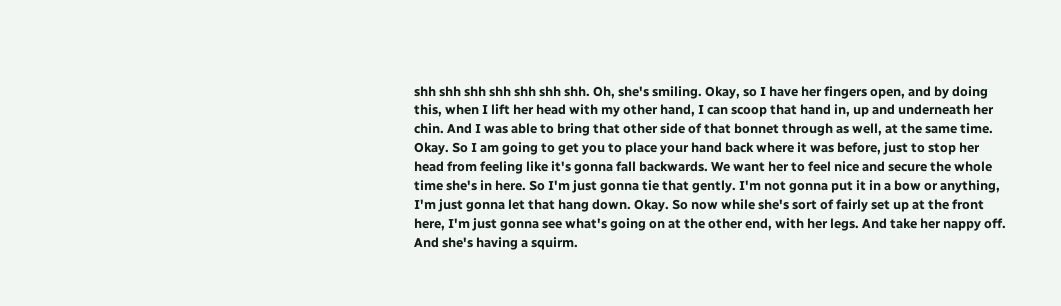shh shh shh shh shh shh shh. Oh, she's smiling. Okay, so I have her fingers open, and by doing this, when I lift her head with my other hand, I can scoop that hand in, up and underneath her chin. And I was able to bring that other side of that bonnet through as well, at the same time. Okay. So I am going to get you to place your hand back where it was before, just to stop her head from feeling like it's gonna fall backwards. We want her to feel nice and secure the whole time she's in here. So I'm just gonna tie that gently. I'm not gonna put it in a bow or anything, I'm just gonna let that hang down. Okay. So now while she's sort of fairly set up at the front here, I'm just gonna see what's going on at the other end, with her legs. And take her nappy off. And she's having a squirm.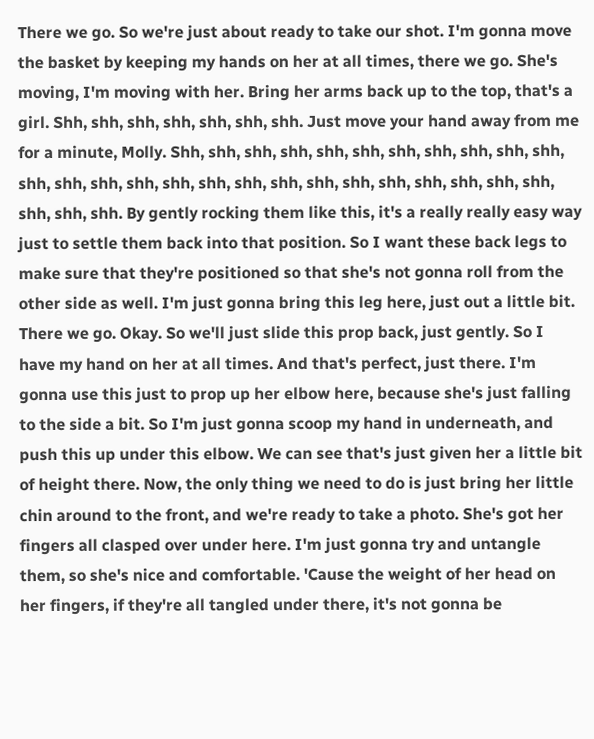There we go. So we're just about ready to take our shot. I'm gonna move the basket by keeping my hands on her at all times, there we go. She's moving, I'm moving with her. Bring her arms back up to the top, that's a girl. Shh, shh, shh, shh, shh, shh, shh. Just move your hand away from me for a minute, Molly. Shh, shh, shh, shh, shh, shh, shh, shh, shh, shh, shh, shh, shh, shh, shh, shh, shh, shh, shh, shh, shh, shh, shh, shh, shh, shh, shh, shh, shh. By gently rocking them like this, it's a really really easy way just to settle them back into that position. So I want these back legs to make sure that they're positioned so that she's not gonna roll from the other side as well. I'm just gonna bring this leg here, just out a little bit. There we go. Okay. So we'll just slide this prop back, just gently. So I have my hand on her at all times. And that's perfect, just there. I'm gonna use this just to prop up her elbow here, because she's just falling to the side a bit. So I'm just gonna scoop my hand in underneath, and push this up under this elbow. We can see that's just given her a little bit of height there. Now, the only thing we need to do is just bring her little chin around to the front, and we're ready to take a photo. She's got her fingers all clasped over under here. I'm just gonna try and untangle them, so she's nice and comfortable. 'Cause the weight of her head on her fingers, if they're all tangled under there, it's not gonna be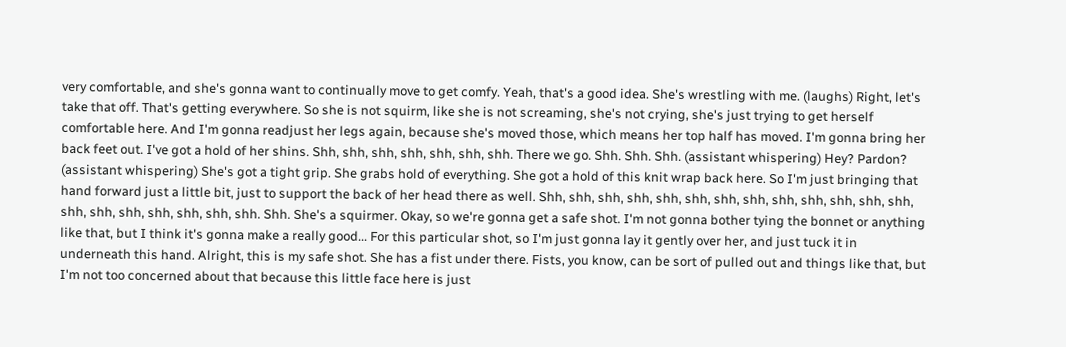very comfortable, and she's gonna want to continually move to get comfy. Yeah, that's a good idea. She's wrestling with me. (laughs) Right, let's take that off. That's getting everywhere. So she is not squirm, like she is not screaming, she's not crying, she's just trying to get herself comfortable here. And I'm gonna readjust her legs again, because she's moved those, which means her top half has moved. I'm gonna bring her back feet out. I've got a hold of her shins. Shh, shh, shh, shh, shh, shh, shh. There we go. Shh. Shh. Shh. (assistant whispering) Hey? Pardon? (assistant whispering) She's got a tight grip. She grabs hold of everything. She got a hold of this knit wrap back here. So I'm just bringing that hand forward just a little bit, just to support the back of her head there as well. Shh, shh, shh, shh, shh, shh, shh, shh, shh, shh, shh, shh, shh, shh, shh, shh, shh, shh, shh, shh. Shh. She's a squirmer. Okay, so we're gonna get a safe shot. I'm not gonna bother tying the bonnet or anything like that, but I think it's gonna make a really good... For this particular shot, so I'm just gonna lay it gently over her, and just tuck it in underneath this hand. Alright, this is my safe shot. She has a fist under there. Fists, you know, can be sort of pulled out and things like that, but I'm not too concerned about that because this little face here is just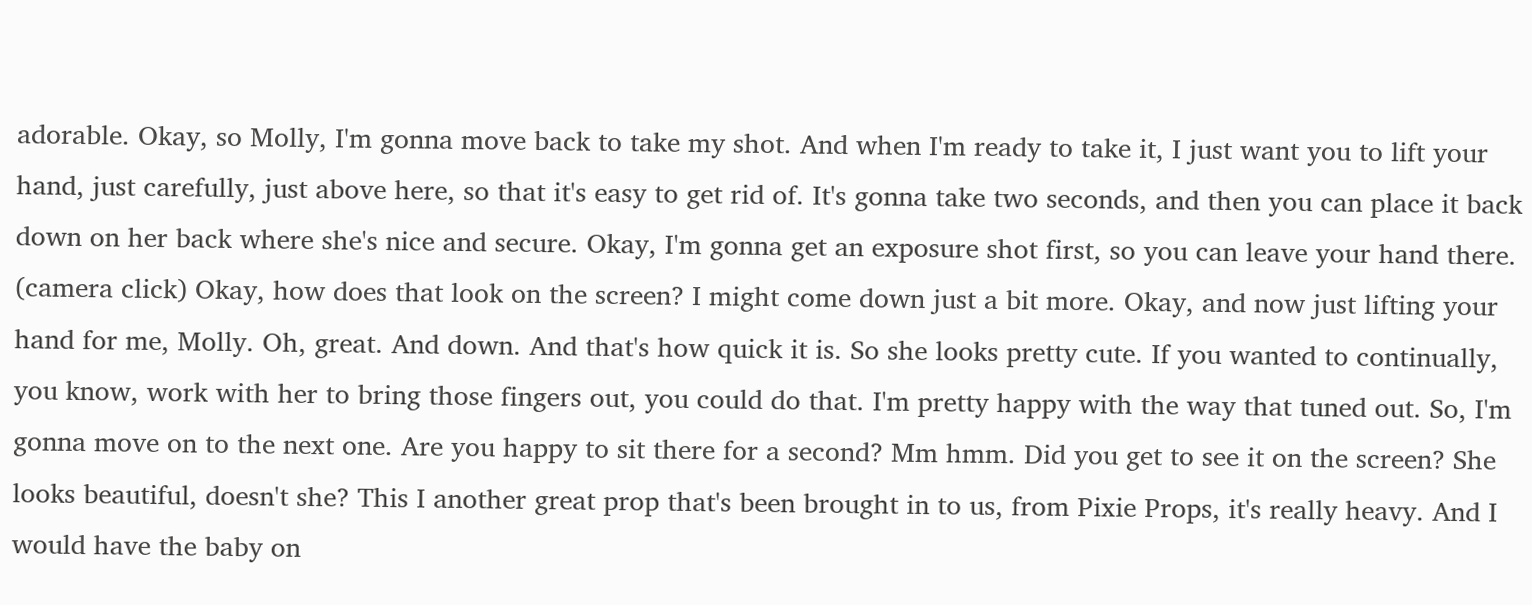adorable. Okay, so Molly, I'm gonna move back to take my shot. And when I'm ready to take it, I just want you to lift your hand, just carefully, just above here, so that it's easy to get rid of. It's gonna take two seconds, and then you can place it back down on her back where she's nice and secure. Okay, I'm gonna get an exposure shot first, so you can leave your hand there. (camera click) Okay, how does that look on the screen? I might come down just a bit more. Okay, and now just lifting your hand for me, Molly. Oh, great. And down. And that's how quick it is. So she looks pretty cute. If you wanted to continually, you know, work with her to bring those fingers out, you could do that. I'm pretty happy with the way that tuned out. So, I'm gonna move on to the next one. Are you happy to sit there for a second? Mm hmm. Did you get to see it on the screen? She looks beautiful, doesn't she? This I another great prop that's been brought in to us, from Pixie Props, it's really heavy. And I would have the baby on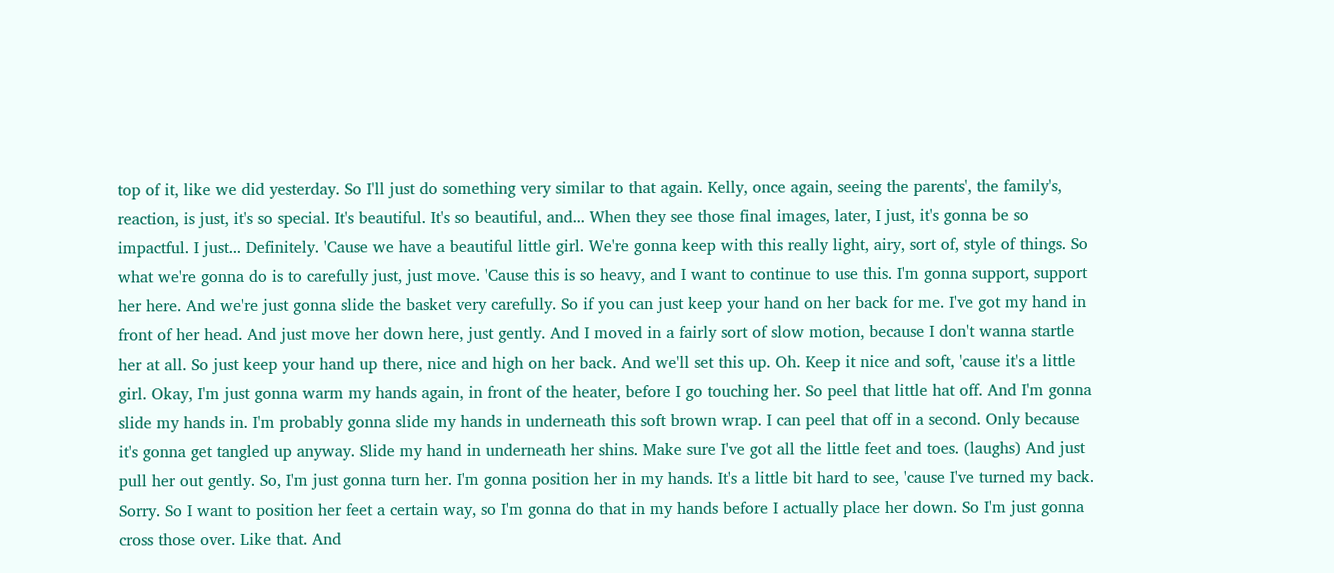top of it, like we did yesterday. So I'll just do something very similar to that again. Kelly, once again, seeing the parents', the family's, reaction, is just, it's so special. It's beautiful. It's so beautiful, and... When they see those final images, later, I just, it's gonna be so impactful. I just... Definitely. 'Cause we have a beautiful little girl. We're gonna keep with this really light, airy, sort of, style of things. So what we're gonna do is to carefully just, just move. 'Cause this is so heavy, and I want to continue to use this. I'm gonna support, support her here. And we're just gonna slide the basket very carefully. So if you can just keep your hand on her back for me. I've got my hand in front of her head. And just move her down here, just gently. And I moved in a fairly sort of slow motion, because I don't wanna startle her at all. So just keep your hand up there, nice and high on her back. And we'll set this up. Oh. Keep it nice and soft, 'cause it's a little girl. Okay, I'm just gonna warm my hands again, in front of the heater, before I go touching her. So peel that little hat off. And I'm gonna slide my hands in. I'm probably gonna slide my hands in underneath this soft brown wrap. I can peel that off in a second. Only because it's gonna get tangled up anyway. Slide my hand in underneath her shins. Make sure I've got all the little feet and toes. (laughs) And just pull her out gently. So, I'm just gonna turn her. I'm gonna position her in my hands. It's a little bit hard to see, 'cause I've turned my back. Sorry. So I want to position her feet a certain way, so I'm gonna do that in my hands before I actually place her down. So I'm just gonna cross those over. Like that. And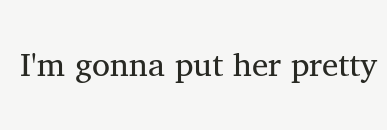I'm gonna put her pretty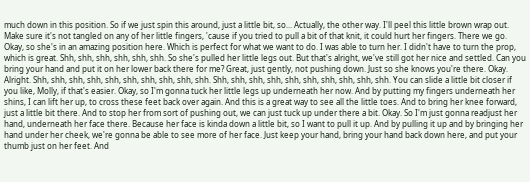much down in this position. So if we just spin this around, just a little bit, so... Actually, the other way. I'll peel this little brown wrap out. Make sure it's not tangled on any of her little fingers, 'cause if you tried to pull a bit of that knit, it could hurt her fingers. There we go. Okay, so she's in an amazing position here. Which is perfect for what we want to do. I was able to turn her. I didn't have to turn the prop, which is great. Shh, shh, shh, shh, shh, shh. So she's pulled her little legs out. But that's alright, we've still got her nice and settled. Can you bring your hand and put it on her lower back there for me? Great, just gently, not pushing down. Just so she knows you're there. Okay. Alright. Shh, shh, shh, shh, shh, shh, shh, shh, shh, shh. Shh, shh, shh, shh, shh, shh, shh, shh, shh, shh. You can slide a little bit closer if you like, Molly, if that's easier. Okay, so I'm gonna tuck her little legs up underneath her now. And by putting my fingers underneath her shins, I can lift her up, to cross these feet back over again. And this is a great way to see all the little toes. And to bring her knee forward, just a little bit there. And to stop her from sort of pushing out, we can just tuck up under there a bit. Okay. So I'm just gonna readjust her hand, underneath her face there. Because her face is kinda down a little bit, so I want to pull it up. And by pulling it up and by bringing her hand under her cheek, we're gonna be able to see more of her face. Just keep your hand, bring your hand back down here, and put your thumb just on her feet. And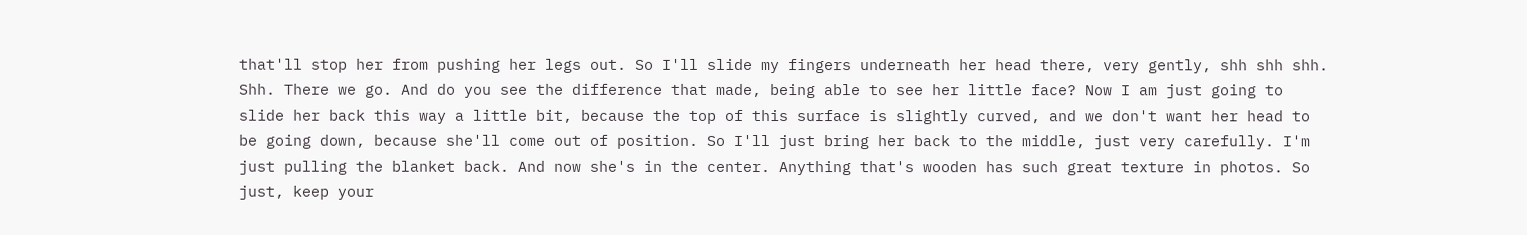that'll stop her from pushing her legs out. So I'll slide my fingers underneath her head there, very gently, shh shh shh. Shh. There we go. And do you see the difference that made, being able to see her little face? Now I am just going to slide her back this way a little bit, because the top of this surface is slightly curved, and we don't want her head to be going down, because she'll come out of position. So I'll just bring her back to the middle, just very carefully. I'm just pulling the blanket back. And now she's in the center. Anything that's wooden has such great texture in photos. So just, keep your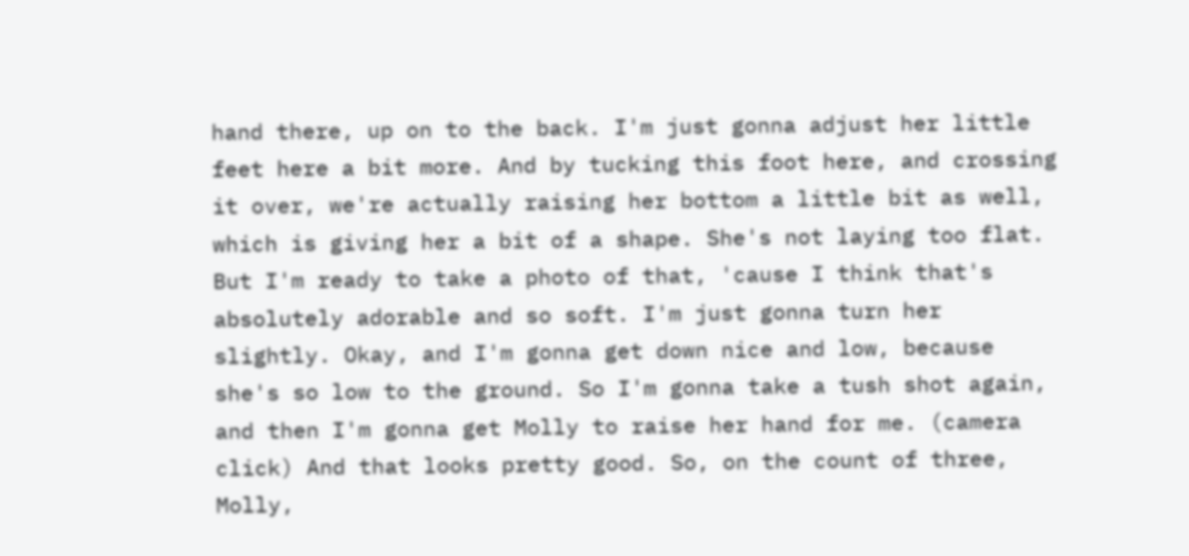hand there, up on to the back. I'm just gonna adjust her little feet here a bit more. And by tucking this foot here, and crossing it over, we're actually raising her bottom a little bit as well, which is giving her a bit of a shape. She's not laying too flat. But I'm ready to take a photo of that, 'cause I think that's absolutely adorable and so soft. I'm just gonna turn her slightly. Okay, and I'm gonna get down nice and low, because she's so low to the ground. So I'm gonna take a tush shot again, and then I'm gonna get Molly to raise her hand for me. (camera click) And that looks pretty good. So, on the count of three, Molly,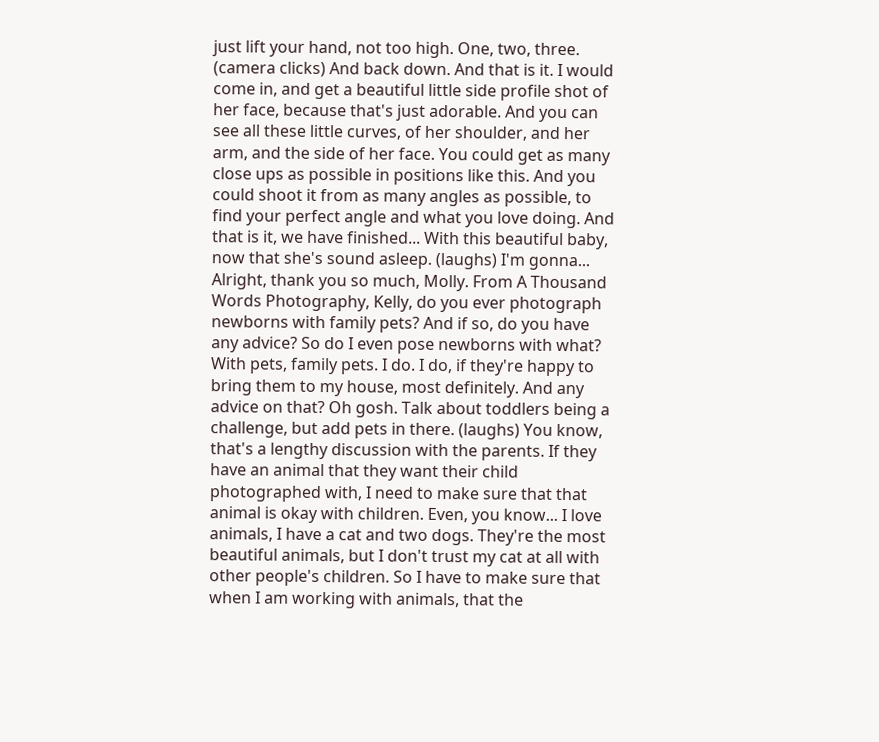just lift your hand, not too high. One, two, three. (camera clicks) And back down. And that is it. I would come in, and get a beautiful little side profile shot of her face, because that's just adorable. And you can see all these little curves, of her shoulder, and her arm, and the side of her face. You could get as many close ups as possible in positions like this. And you could shoot it from as many angles as possible, to find your perfect angle and what you love doing. And that is it, we have finished... With this beautiful baby, now that she's sound asleep. (laughs) I'm gonna... Alright, thank you so much, Molly. From A Thousand Words Photography, Kelly, do you ever photograph newborns with family pets? And if so, do you have any advice? So do I even pose newborns with what? With pets, family pets. I do. I do, if they're happy to bring them to my house, most definitely. And any advice on that? Oh gosh. Talk about toddlers being a challenge, but add pets in there. (laughs) You know, that's a lengthy discussion with the parents. If they have an animal that they want their child photographed with, I need to make sure that that animal is okay with children. Even, you know... I love animals, I have a cat and two dogs. They're the most beautiful animals, but I don't trust my cat at all with other people's children. So I have to make sure that when I am working with animals, that the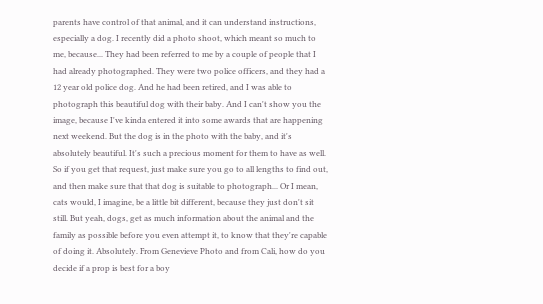parents have control of that animal, and it can understand instructions, especially a dog. I recently did a photo shoot, which meant so much to me, because... They had been referred to me by a couple of people that I had already photographed. They were two police officers, and they had a 12 year old police dog. And he had been retired, and I was able to photograph this beautiful dog with their baby. And I can't show you the image, because I've kinda entered it into some awards that are happening next weekend. But the dog is in the photo with the baby, and it's absolutely beautiful. It's such a precious moment for them to have as well. So if you get that request, just make sure you go to all lengths to find out, and then make sure that that dog is suitable to photograph... Or I mean, cats would, I imagine, be a little bit different, because they just don't sit still. But yeah, dogs, get as much information about the animal and the family as possible before you even attempt it, to know that they're capable of doing it. Absolutely. From Genevieve Photo and from Cali, how do you decide if a prop is best for a boy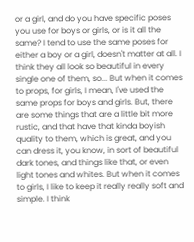or a girl, and do you have specific poses you use for boys or girls, or is it all the same? I tend to use the same poses for either a boy or a girl, doesn't matter at all. I think they all look so beautiful in every single one of them, so... But when it comes to props, for girls, I mean, I've used the same props for boys and girls. But, there are some things that are a little bit more rustic, and that have that kinda boyish quality to them, which is great, and you can dress it, you know, in sort of beautiful dark tones, and things like that, or even light tones and whites. But when it comes to girls, I like to keep it really really soft and simple. I think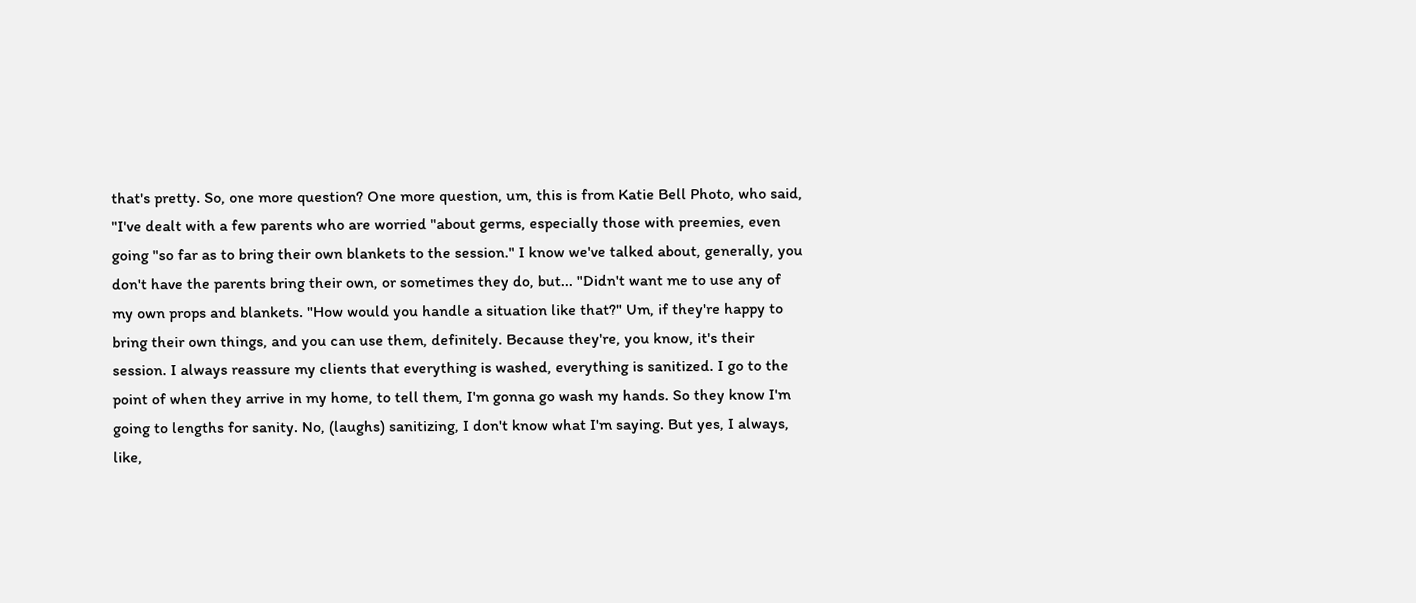that's pretty. So, one more question? One more question, um, this is from Katie Bell Photo, who said, "I've dealt with a few parents who are worried "about germs, especially those with preemies, even going "so far as to bring their own blankets to the session." I know we've talked about, generally, you don't have the parents bring their own, or sometimes they do, but... "Didn't want me to use any of my own props and blankets. "How would you handle a situation like that?" Um, if they're happy to bring their own things, and you can use them, definitely. Because they're, you know, it's their session. I always reassure my clients that everything is washed, everything is sanitized. I go to the point of when they arrive in my home, to tell them, I'm gonna go wash my hands. So they know I'm going to lengths for sanity. No, (laughs) sanitizing, I don't know what I'm saying. But yes, I always, like,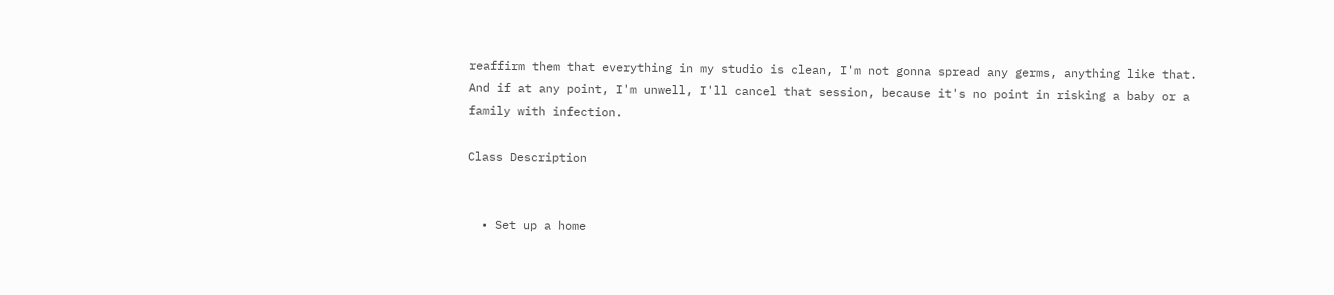reaffirm them that everything in my studio is clean, I'm not gonna spread any germs, anything like that. And if at any point, I'm unwell, I'll cancel that session, because it's no point in risking a baby or a family with infection.

Class Description


  • Set up a home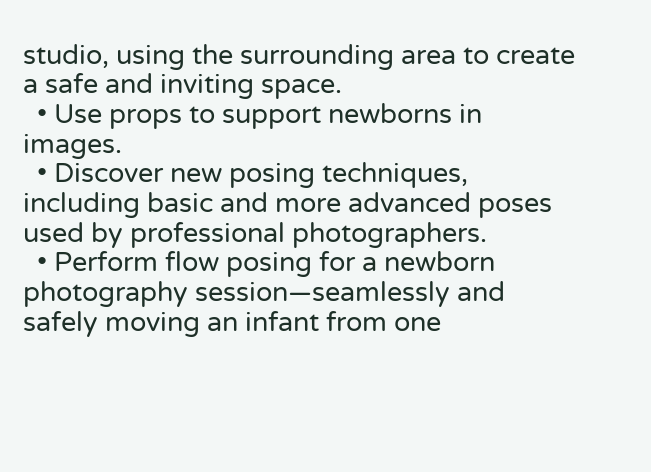studio, using the surrounding area to create a safe and inviting space.
  • Use props to support newborns in images.
  • Discover new posing techniques, including basic and more advanced poses used by professional photographers.
  • Perform flow posing for a newborn photography session—seamlessly and safely moving an infant from one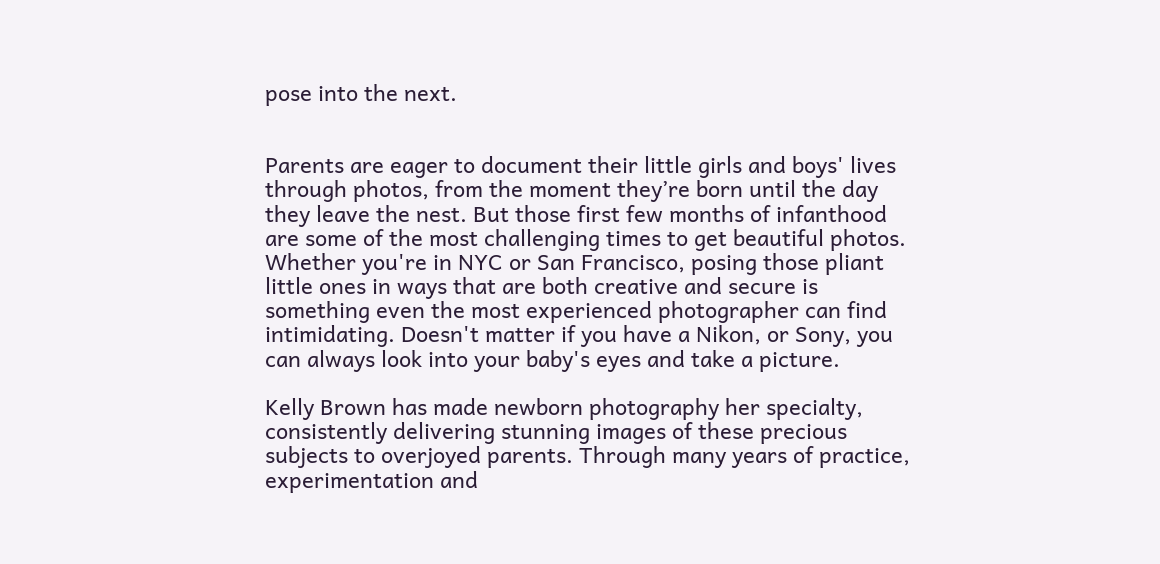pose into the next.


Parents are eager to document their little girls and boys' lives through photos, from the moment they’re born until the day they leave the nest. But those first few months of infanthood are some of the most challenging times to get beautiful photos. Whether you're in NYC or San Francisco, posing those pliant little ones in ways that are both creative and secure is something even the most experienced photographer can find intimidating. Doesn't matter if you have a Nikon, or Sony, you can always look into your baby's eyes and take a picture.

Kelly Brown has made newborn photography her specialty, consistently delivering stunning images of these precious subjects to overjoyed parents. Through many years of practice, experimentation and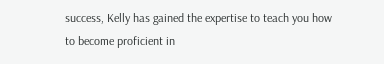success, Kelly has gained the expertise to teach you how to become proficient in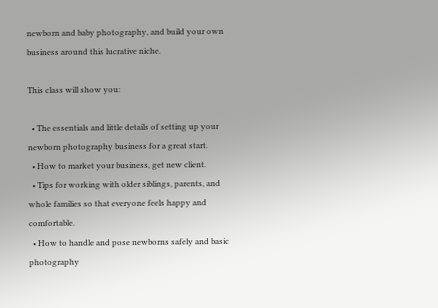newborn and baby photography, and build your own business around this lucrative niche.

This class will show you:

  • The essentials and little details of setting up your newborn photography business for a great start.
  • How to market your business, get new client.
  • Tips for working with older siblings, parents, and whole families so that everyone feels happy and comfortable.
  • How to handle and pose newborns safely and basic photography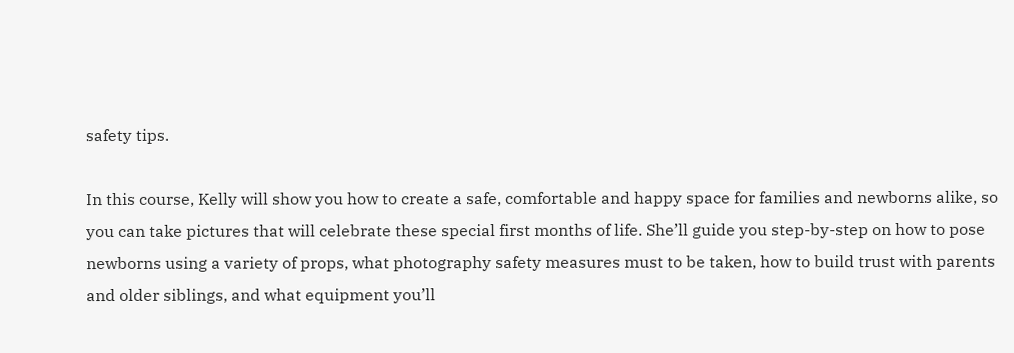safety tips.

In this course, Kelly will show you how to create a safe, comfortable and happy space for families and newborns alike, so you can take pictures that will celebrate these special first months of life. She’ll guide you step-by-step on how to pose newborns using a variety of props, what photography safety measures must to be taken, how to build trust with parents and older siblings, and what equipment you’ll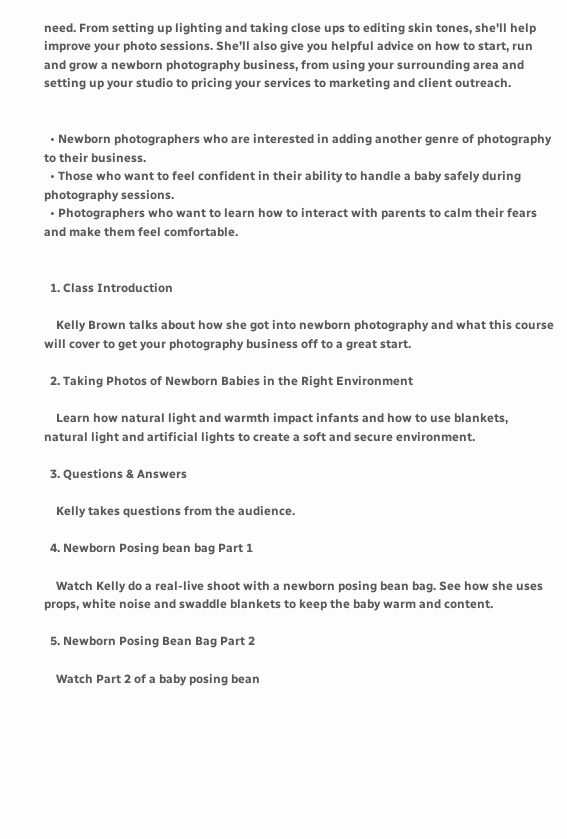need. From setting up lighting and taking close ups to editing skin tones, she'll help improve your photo sessions. She’ll also give you helpful advice on how to start, run and grow a newborn photography business, from using your surrounding area and setting up your studio to pricing your services to marketing and client outreach.


  • Newborn photographers who are interested in adding another genre of photography to their business.
  • Those who want to feel confident in their ability to handle a baby safely during photography sessions.
  • Photographers who want to learn how to interact with parents to calm their fears and make them feel comfortable.


  1. Class Introduction

    Kelly Brown talks about how she got into newborn photography and what this course will cover to get your photography business off to a great start.

  2. Taking Photos of Newborn Babies in the Right Environment

    Learn how natural light and warmth impact infants and how to use blankets, natural light and artificial lights to create a soft and secure environment.

  3. Questions & Answers

    Kelly takes questions from the audience.

  4. Newborn Posing bean bag Part 1

    Watch Kelly do a real-live shoot with a newborn posing bean bag. See how she uses props, white noise and swaddle blankets to keep the baby warm and content.

  5. Newborn Posing Bean Bag Part 2

    Watch Part 2 of a baby posing bean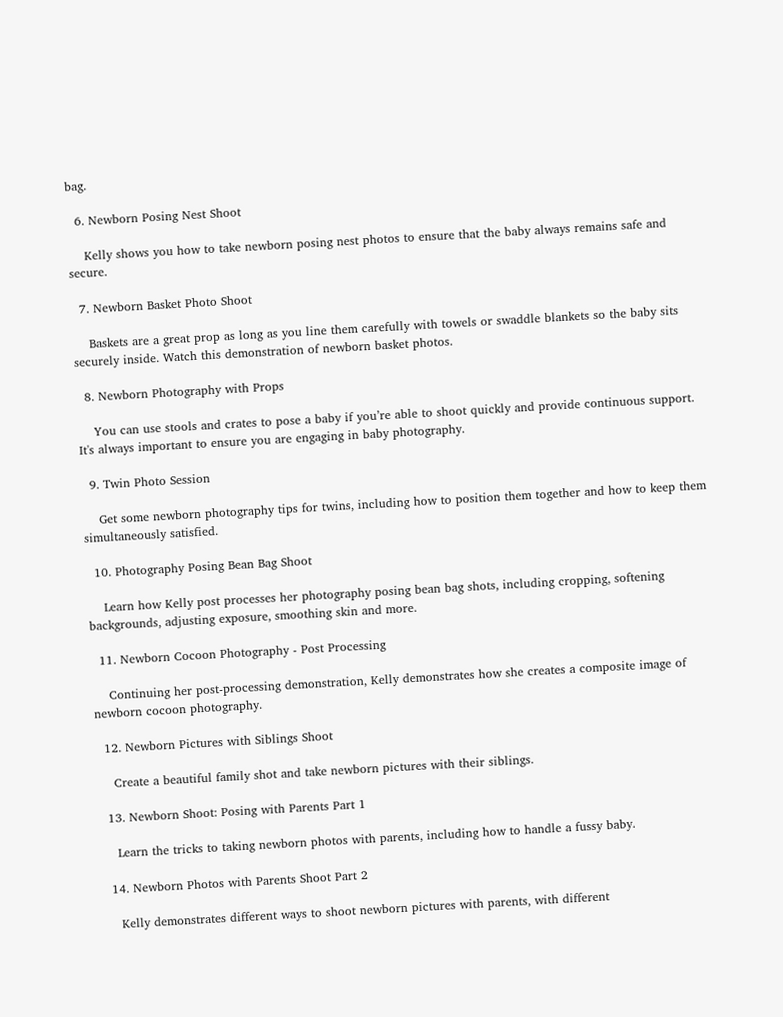bag.

  6. Newborn Posing Nest Shoot

    Kelly shows you how to take newborn posing nest photos to ensure that the baby always remains safe and secure.

  7. Newborn Basket Photo Shoot

    Baskets are a great prop as long as you line them carefully with towels or swaddle blankets so the baby sits securely inside. Watch this demonstration of newborn basket photos.

  8. Newborn Photography with Props

    You can use stools and crates to pose a baby if you’re able to shoot quickly and provide continuous support. It's always important to ensure you are engaging in baby photography.

  9. Twin Photo Session

    Get some newborn photography tips for twins, including how to position them together and how to keep them simultaneously satisfied.

  10. Photography Posing Bean Bag Shoot

    Learn how Kelly post processes her photography posing bean bag shots, including cropping, softening backgrounds, adjusting exposure, smoothing skin and more.

  11. Newborn Cocoon Photography - Post Processing

    Continuing her post-processing demonstration, Kelly demonstrates how she creates a composite image of newborn cocoon photography.

  12. Newborn Pictures with Siblings Shoot

    Create a beautiful family shot and take newborn pictures with their siblings.

  13. Newborn Shoot: Posing with Parents Part 1

    Learn the tricks to taking newborn photos with parents, including how to handle a fussy baby.

  14. Newborn Photos with Parents Shoot Part 2

    Kelly demonstrates different ways to shoot newborn pictures with parents, with different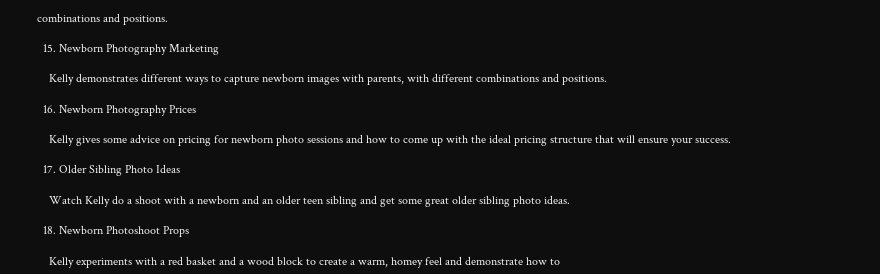combinations and positions.

  15. Newborn Photography Marketing

    Kelly demonstrates different ways to capture newborn images with parents, with different combinations and positions.

  16. Newborn Photography Prices

    Kelly gives some advice on pricing for newborn photo sessions and how to come up with the ideal pricing structure that will ensure your success.

  17. Older Sibling Photo Ideas

    Watch Kelly do a shoot with a newborn and an older teen sibling and get some great older sibling photo ideas.

  18. Newborn Photoshoot Props

    Kelly experiments with a red basket and a wood block to create a warm, homey feel and demonstrate how to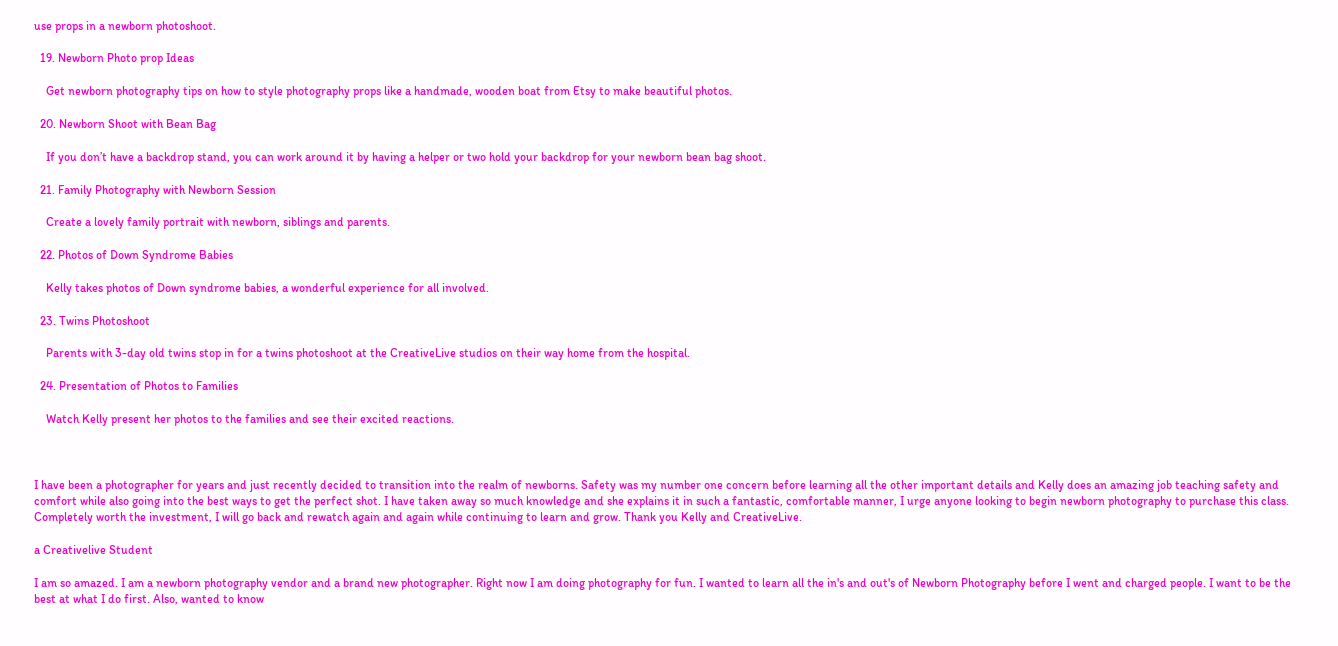use props in a newborn photoshoot.

  19. Newborn Photo prop Ideas

    Get newborn photography tips on how to style photography props like a handmade, wooden boat from Etsy to make beautiful photos.

  20. Newborn Shoot with Bean Bag

    If you don’t have a backdrop stand, you can work around it by having a helper or two hold your backdrop for your newborn bean bag shoot.

  21. Family Photography with Newborn Session

    Create a lovely family portrait with newborn, siblings and parents.

  22. Photos of Down Syndrome Babies

    Kelly takes photos of Down syndrome babies, a wonderful experience for all involved.

  23. Twins Photoshoot

    Parents with 3-day old twins stop in for a twins photoshoot at the CreativeLive studios on their way home from the hospital.

  24. Presentation of Photos to Families

    Watch Kelly present her photos to the families and see their excited reactions.



I have been a photographer for years and just recently decided to transition into the realm of newborns. Safety was my number one concern before learning all the other important details and Kelly does an amazing job teaching safety and comfort while also going into the best ways to get the perfect shot. I have taken away so much knowledge and she explains it in such a fantastic, comfortable manner, I urge anyone looking to begin newborn photography to purchase this class. Completely worth the investment, I will go back and rewatch again and again while continuing to learn and grow. Thank you Kelly and CreativeLive.

a Creativelive Student

I am so amazed. I am a newborn photography vendor and a brand new photographer. Right now I am doing photography for fun. I wanted to learn all the in's and out's of Newborn Photography before I went and charged people. I want to be the best at what I do first. Also, wanted to know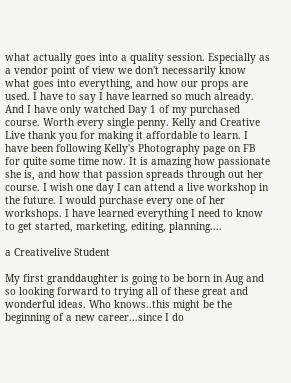what actually goes into a quality session. Especially as a vendor point of view we don't necessarily know what goes into everything, and how our props are used. I have to say I have learned so much already. And I have only watched Day 1 of my purchased course. Worth every single penny. Kelly and Creative Live thank you for making it affordable to learn. I have been following Kelly's Photography page on FB for quite some time now. It is amazing how passionate she is, and how that passion spreads through out her course. I wish one day I can attend a live workshop in the future. I would purchase every one of her workshops. I have learned everything I need to know to get started, marketing, editing, planning....

a Creativelive Student

My first granddaughter is going to be born in Aug and so looking forward to trying all of these great and wonderful ideas. Who knows..this might be the beginning of a new career...since I do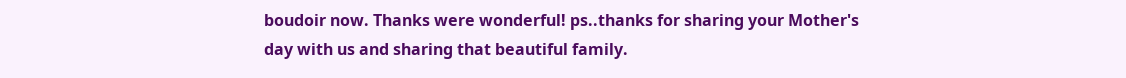boudoir now. Thanks were wonderful! ps..thanks for sharing your Mother's day with us and sharing that beautiful family.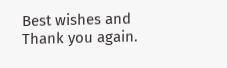Best wishes and Thank you again.